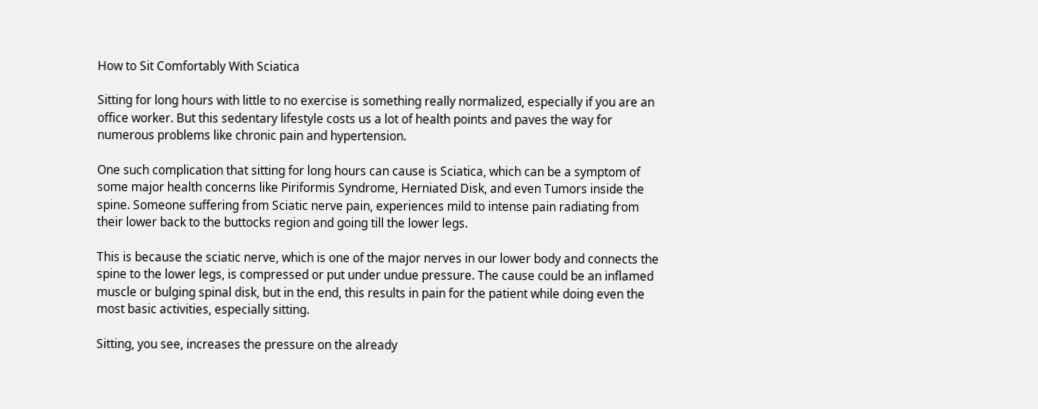How to Sit Comfortably With Sciatica

Sitting for long hours with little to no exercise is something really normalized, especially if you are an office worker. But this sedentary lifestyle costs us a lot of health points and paves the way for numerous problems like chronic pain and hypertension.

One such complication that sitting for long hours can cause is Sciatica, which can be a symptom of some major health concerns like Piriformis Syndrome, Herniated Disk, and even Tumors inside the spine. Someone suffering from Sciatic nerve pain, experiences mild to intense pain radiating from their lower back to the buttocks region and going till the lower legs.

This is because the sciatic nerve, which is one of the major nerves in our lower body and connects the spine to the lower legs, is compressed or put under undue pressure. The cause could be an inflamed muscle or bulging spinal disk, but in the end, this results in pain for the patient while doing even the most basic activities, especially sitting.

Sitting, you see, increases the pressure on the already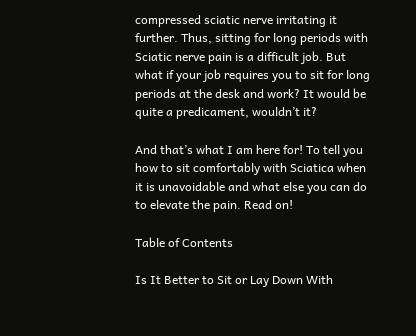compressed sciatic nerve irritating it further. Thus, sitting for long periods with Sciatic nerve pain is a difficult job. But what if your job requires you to sit for long periods at the desk and work? It would be quite a predicament, wouldn’t it?

And that’s what I am here for! To tell you how to sit comfortably with Sciatica when it is unavoidable and what else you can do to elevate the pain. Read on!

Table of Contents

Is It Better to Sit or Lay Down With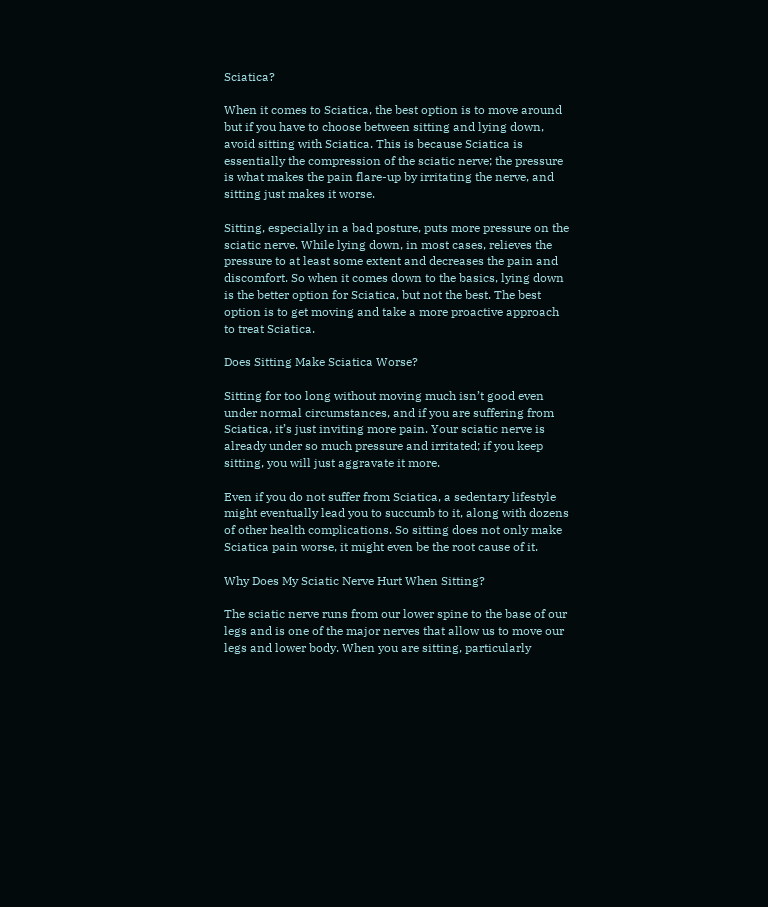Sciatica?

When it comes to Sciatica, the best option is to move around but if you have to choose between sitting and lying down, avoid sitting with Sciatica. This is because Sciatica is essentially the compression of the sciatic nerve; the pressure is what makes the pain flare-up by irritating the nerve, and sitting just makes it worse.

Sitting, especially in a bad posture, puts more pressure on the sciatic nerve. While lying down, in most cases, relieves the pressure to at least some extent and decreases the pain and discomfort. So when it comes down to the basics, lying down is the better option for Sciatica, but not the best. The best option is to get moving and take a more proactive approach to treat Sciatica.

Does Sitting Make Sciatica Worse?

Sitting for too long without moving much isn’t good even under normal circumstances, and if you are suffering from Sciatica, it’s just inviting more pain. Your sciatic nerve is already under so much pressure and irritated; if you keep sitting, you will just aggravate it more.

Even if you do not suffer from Sciatica, a sedentary lifestyle might eventually lead you to succumb to it, along with dozens of other health complications. So sitting does not only make Sciatica pain worse, it might even be the root cause of it.

Why Does My Sciatic Nerve Hurt When Sitting?

The sciatic nerve runs from our lower spine to the base of our legs and is one of the major nerves that allow us to move our legs and lower body. When you are sitting, particularly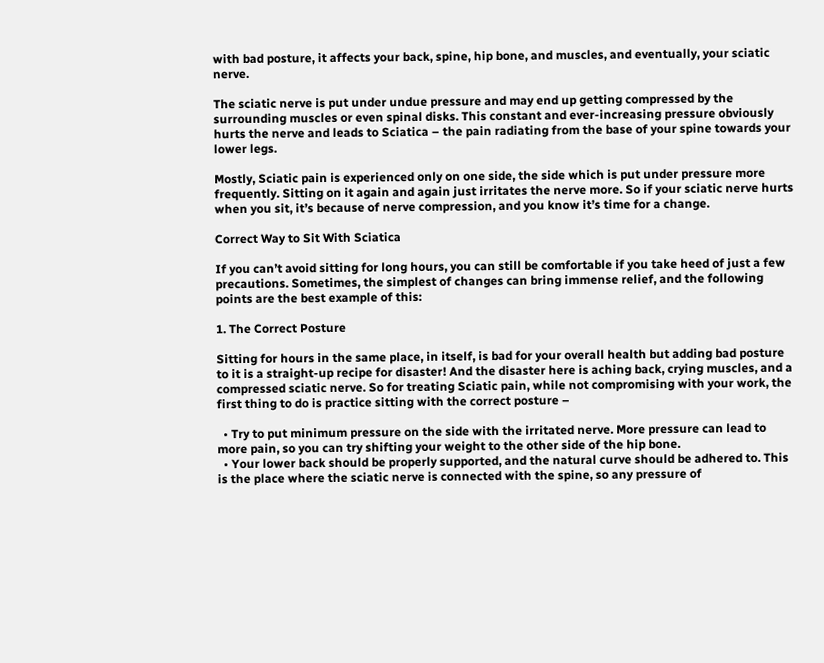with bad posture, it affects your back, spine, hip bone, and muscles, and eventually, your sciatic nerve.

The sciatic nerve is put under undue pressure and may end up getting compressed by the surrounding muscles or even spinal disks. This constant and ever-increasing pressure obviously hurts the nerve and leads to Sciatica – the pain radiating from the base of your spine towards your lower legs.

Mostly, Sciatic pain is experienced only on one side, the side which is put under pressure more frequently. Sitting on it again and again just irritates the nerve more. So if your sciatic nerve hurts when you sit, it’s because of nerve compression, and you know it’s time for a change.

Correct Way to Sit With Sciatica

If you can’t avoid sitting for long hours, you can still be comfortable if you take heed of just a few precautions. Sometimes, the simplest of changes can bring immense relief, and the following points are the best example of this:

1. The Correct Posture

Sitting for hours in the same place, in itself, is bad for your overall health but adding bad posture to it is a straight-up recipe for disaster! And the disaster here is aching back, crying muscles, and a compressed sciatic nerve. So for treating Sciatic pain, while not compromising with your work, the first thing to do is practice sitting with the correct posture –

  • Try to put minimum pressure on the side with the irritated nerve. More pressure can lead to more pain, so you can try shifting your weight to the other side of the hip bone.
  • Your lower back should be properly supported, and the natural curve should be adhered to. This is the place where the sciatic nerve is connected with the spine, so any pressure of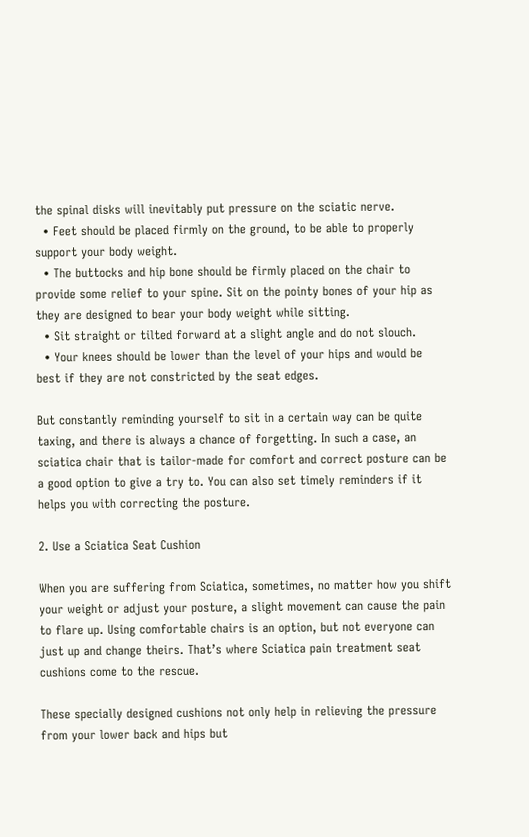the spinal disks will inevitably put pressure on the sciatic nerve.
  • Feet should be placed firmly on the ground, to be able to properly support your body weight.
  • The buttocks and hip bone should be firmly placed on the chair to provide some relief to your spine. Sit on the pointy bones of your hip as they are designed to bear your body weight while sitting.
  • Sit straight or tilted forward at a slight angle and do not slouch.
  • Your knees should be lower than the level of your hips and would be best if they are not constricted by the seat edges.

But constantly reminding yourself to sit in a certain way can be quite taxing, and there is always a chance of forgetting. In such a case, an sciatica chair that is tailor-made for comfort and correct posture can be a good option to give a try to. You can also set timely reminders if it helps you with correcting the posture.

2. Use a Sciatica Seat Cushion

When you are suffering from Sciatica, sometimes, no matter how you shift your weight or adjust your posture, a slight movement can cause the pain to flare up. Using comfortable chairs is an option, but not everyone can just up and change theirs. That’s where Sciatica pain treatment seat cushions come to the rescue.

These specially designed cushions not only help in relieving the pressure from your lower back and hips but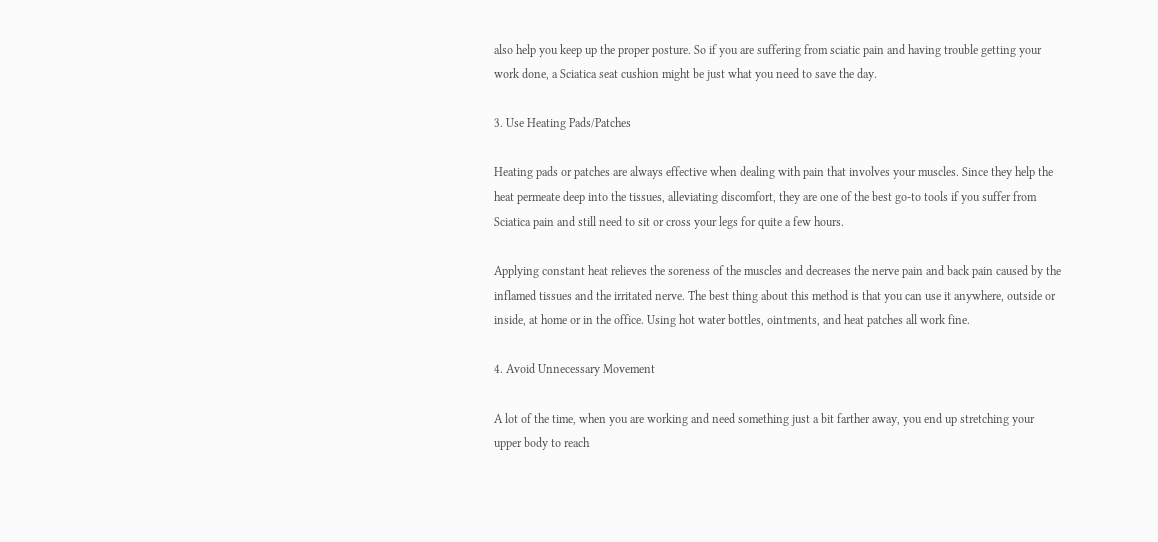also help you keep up the proper posture. So if you are suffering from sciatic pain and having trouble getting your work done, a Sciatica seat cushion might be just what you need to save the day.

3. Use Heating Pads/Patches

Heating pads or patches are always effective when dealing with pain that involves your muscles. Since they help the heat permeate deep into the tissues, alleviating discomfort, they are one of the best go-to tools if you suffer from Sciatica pain and still need to sit or cross your legs for quite a few hours.

Applying constant heat relieves the soreness of the muscles and decreases the nerve pain and back pain caused by the inflamed tissues and the irritated nerve. The best thing about this method is that you can use it anywhere, outside or inside, at home or in the office. Using hot water bottles, ointments, and heat patches all work fine.

4. Avoid Unnecessary Movement

A lot of the time, when you are working and need something just a bit farther away, you end up stretching your upper body to reach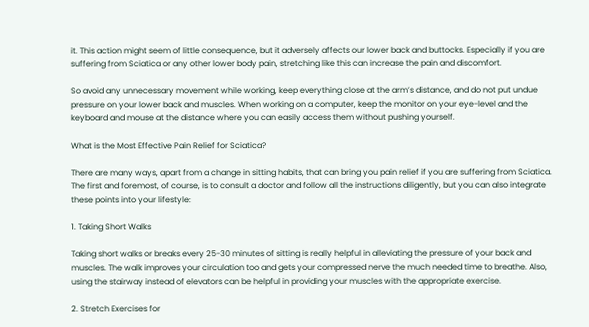it. This action might seem of little consequence, but it adversely affects our lower back and buttocks. Especially if you are suffering from Sciatica or any other lower body pain, stretching like this can increase the pain and discomfort.

So avoid any unnecessary movement while working, keep everything close at the arm’s distance, and do not put undue pressure on your lower back and muscles. When working on a computer, keep the monitor on your eye-level and the keyboard and mouse at the distance where you can easily access them without pushing yourself.

What is the Most Effective Pain Relief for Sciatica?

There are many ways, apart from a change in sitting habits, that can bring you pain relief if you are suffering from Sciatica. The first and foremost, of course, is to consult a doctor and follow all the instructions diligently, but you can also integrate these points into your lifestyle:

1. Taking Short Walks

Taking short walks or breaks every 25-30 minutes of sitting is really helpful in alleviating the pressure of your back and muscles. The walk improves your circulation too and gets your compressed nerve the much needed time to breathe. Also, using the stairway instead of elevators can be helpful in providing your muscles with the appropriate exercise.

2. Stretch Exercises for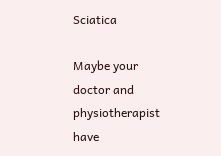Sciatica

Maybe your doctor and physiotherapist have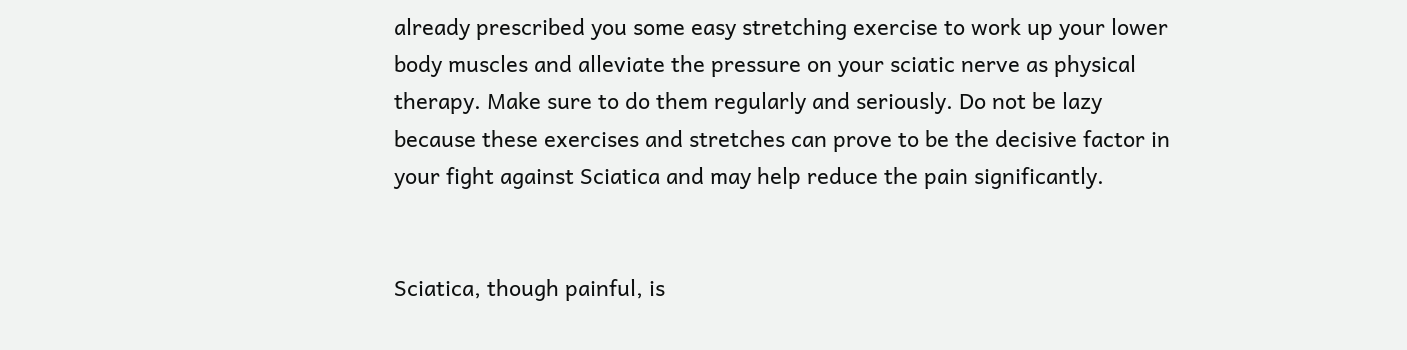already prescribed you some easy stretching exercise to work up your lower body muscles and alleviate the pressure on your sciatic nerve as physical therapy. Make sure to do them regularly and seriously. Do not be lazy because these exercises and stretches can prove to be the decisive factor in your fight against Sciatica and may help reduce the pain significantly.


Sciatica, though painful, is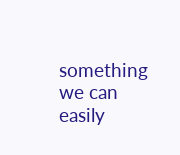something we can easily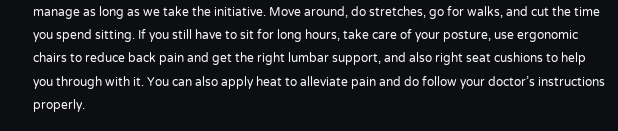manage as long as we take the initiative. Move around, do stretches, go for walks, and cut the time you spend sitting. If you still have to sit for long hours, take care of your posture, use ergonomic chairs to reduce back pain and get the right lumbar support, and also right seat cushions to help you through with it. You can also apply heat to alleviate pain and do follow your doctor’s instructions properly.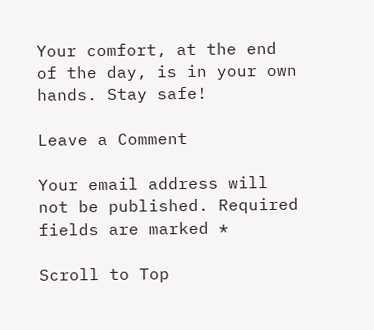Your comfort, at the end of the day, is in your own hands. Stay safe!

Leave a Comment

Your email address will not be published. Required fields are marked *

Scroll to Top